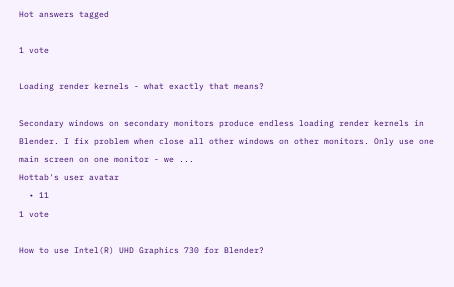Hot answers tagged

1 vote

Loading render kernels - what exactly that means?

Secondary windows on secondary monitors produce endless loading render kernels in Blender. I fix problem when close all other windows on other monitors. Only use one main screen on one monitor - we ...
Hottab's user avatar
  • 11
1 vote

How to use Intel(R) UHD Graphics 730 for Blender?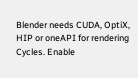Blender needs CUDA, OptiX, HIP or oneAPI for rendering Cycles. Enable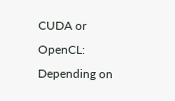CUDA or OpenCL: Depending on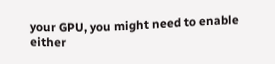your GPU, you might need to enable either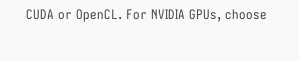CUDA or OpenCL. For NVIDIA GPUs, choose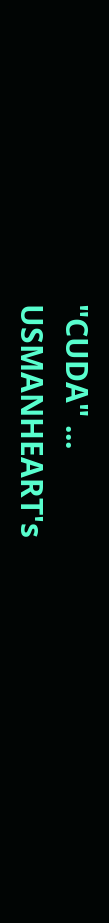"CUDA" ...
USMANHEART's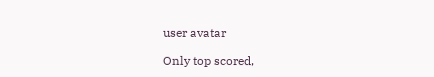user avatar

Only top scored,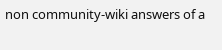non community-wiki answers of a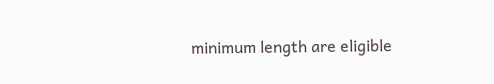minimum length are eligible